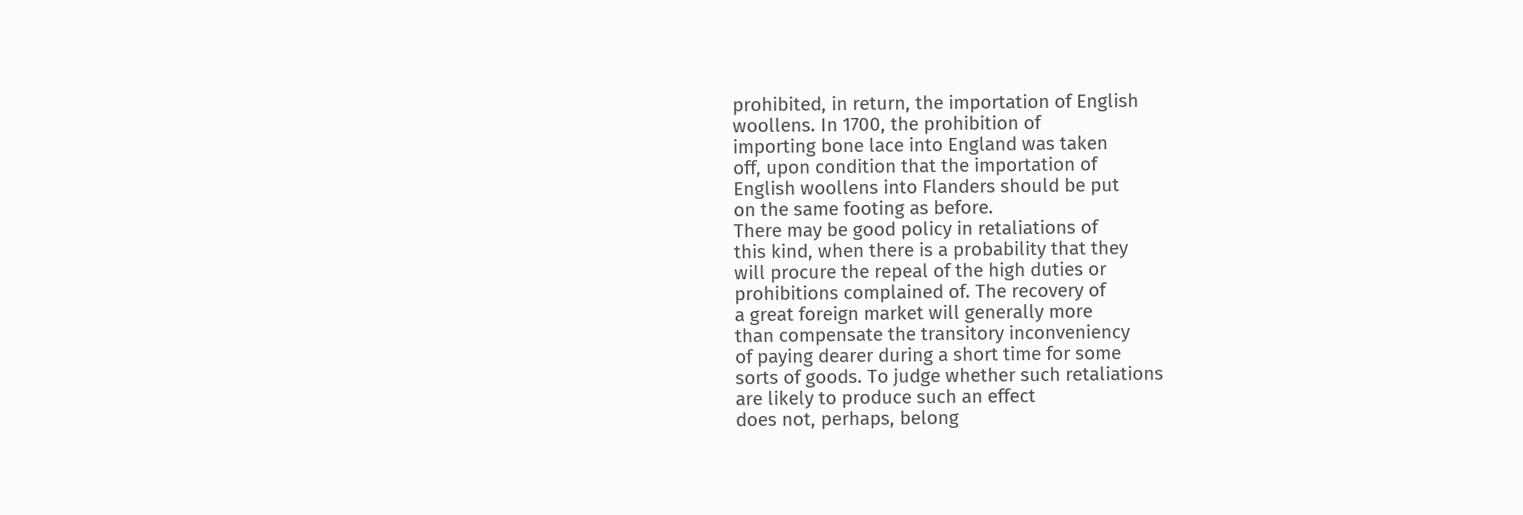prohibited, in return, the importation of English
woollens. In 1700, the prohibition of
importing bone lace into England was taken
off, upon condition that the importation of
English woollens into Flanders should be put
on the same footing as before.
There may be good policy in retaliations of
this kind, when there is a probability that they
will procure the repeal of the high duties or
prohibitions complained of. The recovery of
a great foreign market will generally more
than compensate the transitory inconveniency
of paying dearer during a short time for some
sorts of goods. To judge whether such retaliations
are likely to produce such an effect
does not, perhaps, belong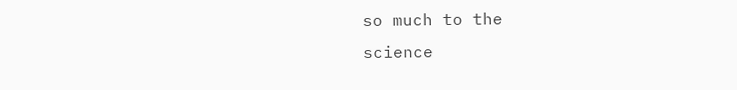so much to the
science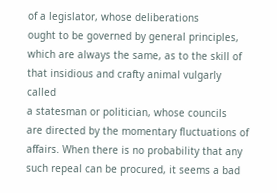of a legislator, whose deliberations
ought to be governed by general principles,
which are always the same, as to the skill of
that insidious and crafty animal vulgarly called
a statesman or politician, whose councils
are directed by the momentary fluctuations of
affairs. When there is no probability that any
such repeal can be procured, it seems a bad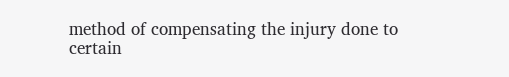method of compensating the injury done to
certain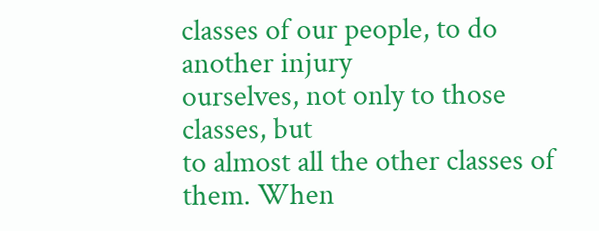classes of our people, to do another injury
ourselves, not only to those classes, but
to almost all the other classes of them. When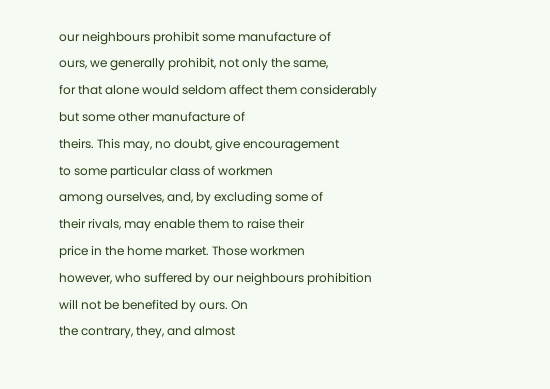our neighbours prohibit some manufacture of
ours, we generally prohibit, not only the same,
for that alone would seldom affect them considerably
but some other manufacture of
theirs. This may, no doubt, give encouragement
to some particular class of workmen
among ourselves, and, by excluding some of
their rivals, may enable them to raise their
price in the home market. Those workmen
however, who suffered by our neighbours prohibition
will not be benefited by ours. On
the contrary, they, and almost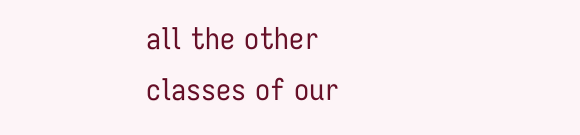all the other
classes of our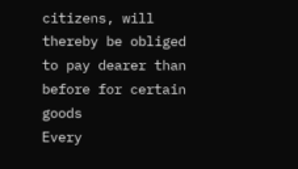citizens, will thereby be obliged
to pay dearer than before for certain goods
Every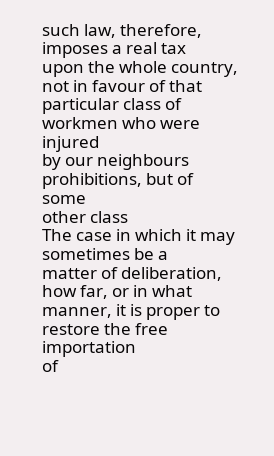such law, therefore, imposes a real tax
upon the whole country, not in favour of that
particular class of workmen who were injured
by our neighbours prohibitions, but of some
other class
The case in which it may sometimes be a
matter of deliberation, how far, or in what
manner, it is proper to restore the free importation
of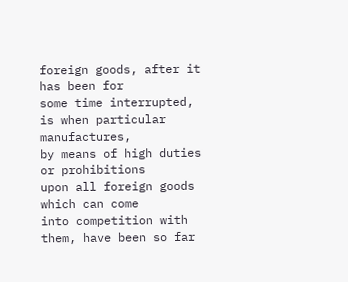foreign goods, after it has been for
some time interrupted, is when particular manufactures,
by means of high duties or prohibitions
upon all foreign goods which can come
into competition with them, have been so far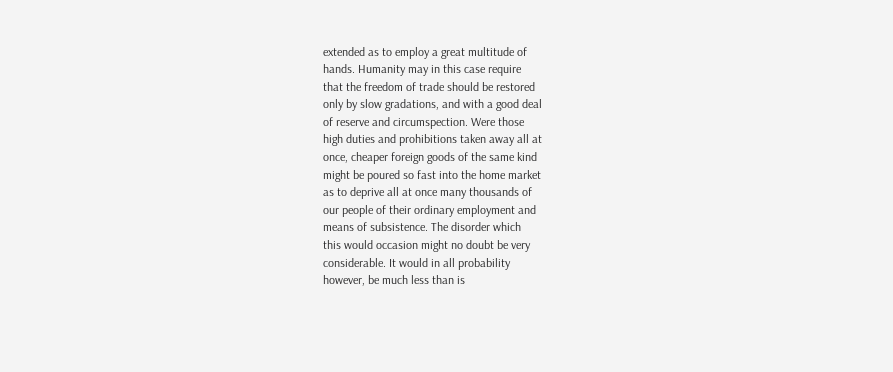extended as to employ a great multitude of
hands. Humanity may in this case require
that the freedom of trade should be restored
only by slow gradations, and with a good deal
of reserve and circumspection. Were those
high duties and prohibitions taken away all at
once, cheaper foreign goods of the same kind
might be poured so fast into the home market
as to deprive all at once many thousands of
our people of their ordinary employment and
means of subsistence. The disorder which
this would occasion might no doubt be very
considerable. It would in all probability
however, be much less than is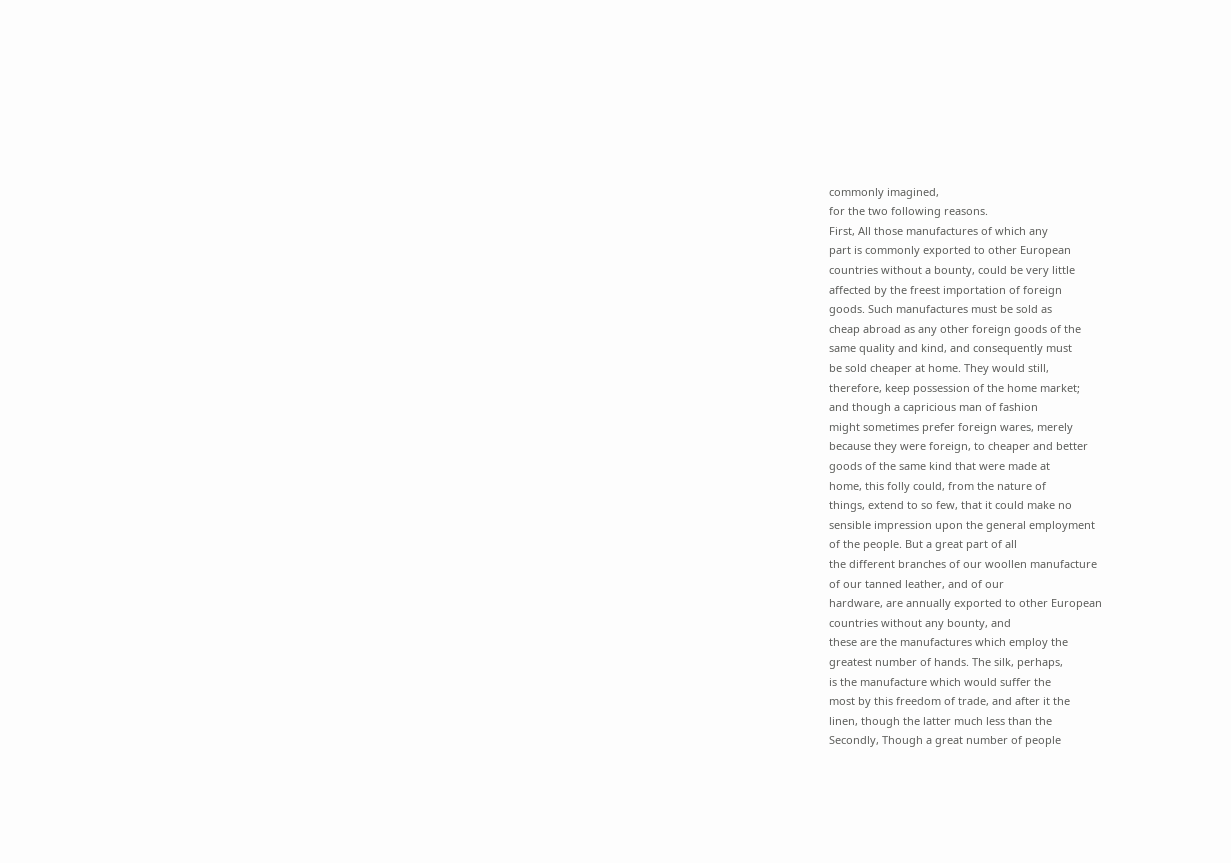commonly imagined,
for the two following reasons.
First, All those manufactures of which any
part is commonly exported to other European
countries without a bounty, could be very little
affected by the freest importation of foreign
goods. Such manufactures must be sold as
cheap abroad as any other foreign goods of the
same quality and kind, and consequently must
be sold cheaper at home. They would still,
therefore, keep possession of the home market;
and though a capricious man of fashion
might sometimes prefer foreign wares, merely
because they were foreign, to cheaper and better
goods of the same kind that were made at
home, this folly could, from the nature of
things, extend to so few, that it could make no
sensible impression upon the general employment
of the people. But a great part of all
the different branches of our woollen manufacture
of our tanned leather, and of our
hardware, are annually exported to other European
countries without any bounty, and
these are the manufactures which employ the
greatest number of hands. The silk, perhaps,
is the manufacture which would suffer the
most by this freedom of trade, and after it the
linen, though the latter much less than the
Secondly, Though a great number of people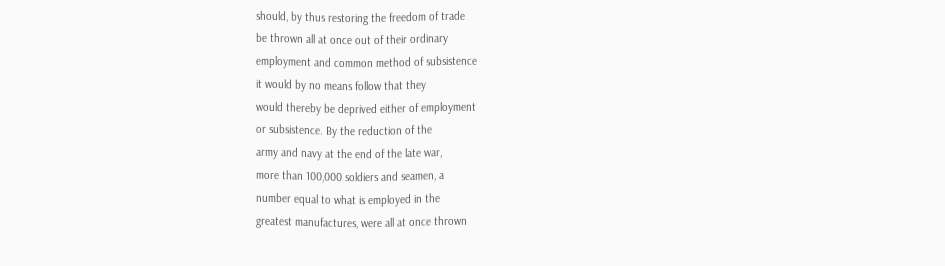should, by thus restoring the freedom of trade
be thrown all at once out of their ordinary
employment and common method of subsistence
it would by no means follow that they
would thereby be deprived either of employment
or subsistence. By the reduction of the
army and navy at the end of the late war,
more than 100,000 soldiers and seamen, a
number equal to what is employed in the
greatest manufactures, were all at once thrown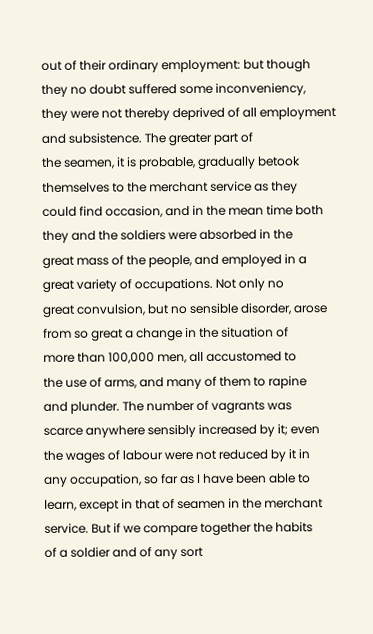out of their ordinary employment: but though
they no doubt suffered some inconveniency,
they were not thereby deprived of all employment
and subsistence. The greater part of
the seamen, it is probable, gradually betook
themselves to the merchant service as they
could find occasion, and in the mean time both
they and the soldiers were absorbed in the
great mass of the people, and employed in a
great variety of occupations. Not only no
great convulsion, but no sensible disorder, arose
from so great a change in the situation of
more than 100,000 men, all accustomed to
the use of arms, and many of them to rapine
and plunder. The number of vagrants was
scarce anywhere sensibly increased by it; even
the wages of labour were not reduced by it in
any occupation, so far as I have been able to
learn, except in that of seamen in the merchant
service. But if we compare together the habits
of a soldier and of any sort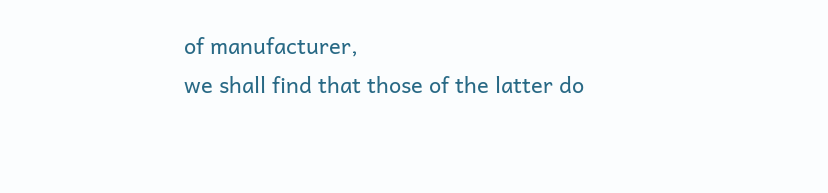of manufacturer,
we shall find that those of the latter do